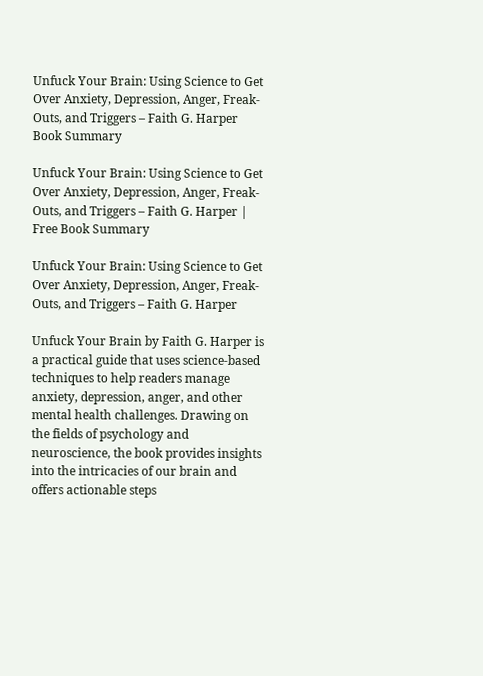Unfuck Your Brain: Using Science to Get Over Anxiety, Depression, Anger, Freak-Outs, and Triggers – Faith G. Harper Book Summary

Unfuck Your Brain: Using Science to Get Over Anxiety, Depression, Anger, Freak-Outs, and Triggers – Faith G. Harper | Free Book Summary

Unfuck Your Brain: Using Science to Get Over Anxiety, Depression, Anger, Freak-Outs, and Triggers – Faith G. Harper

Unfuck Your Brain by Faith G. Harper is a practical guide that uses science-based techniques to help readers manage anxiety, depression, anger, and other mental health challenges. Drawing on the fields of psychology and neuroscience, the book provides insights into the intricacies of our brain and offers actionable steps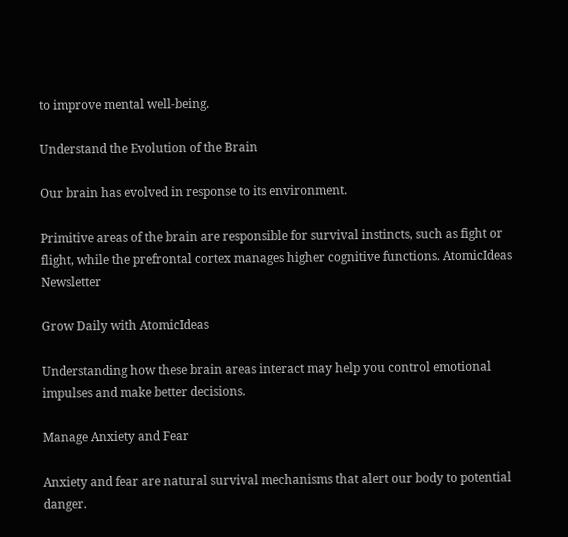to improve mental well-being.

Understand the Evolution of the Brain

Our brain has evolved in response to its environment.

Primitive areas of the brain are responsible for survival instincts, such as fight or flight, while the prefrontal cortex manages higher cognitive functions. AtomicIdeas Newsletter

Grow Daily with AtomicIdeas

Understanding how these brain areas interact may help you control emotional impulses and make better decisions.

Manage Anxiety and Fear

Anxiety and fear are natural survival mechanisms that alert our body to potential danger.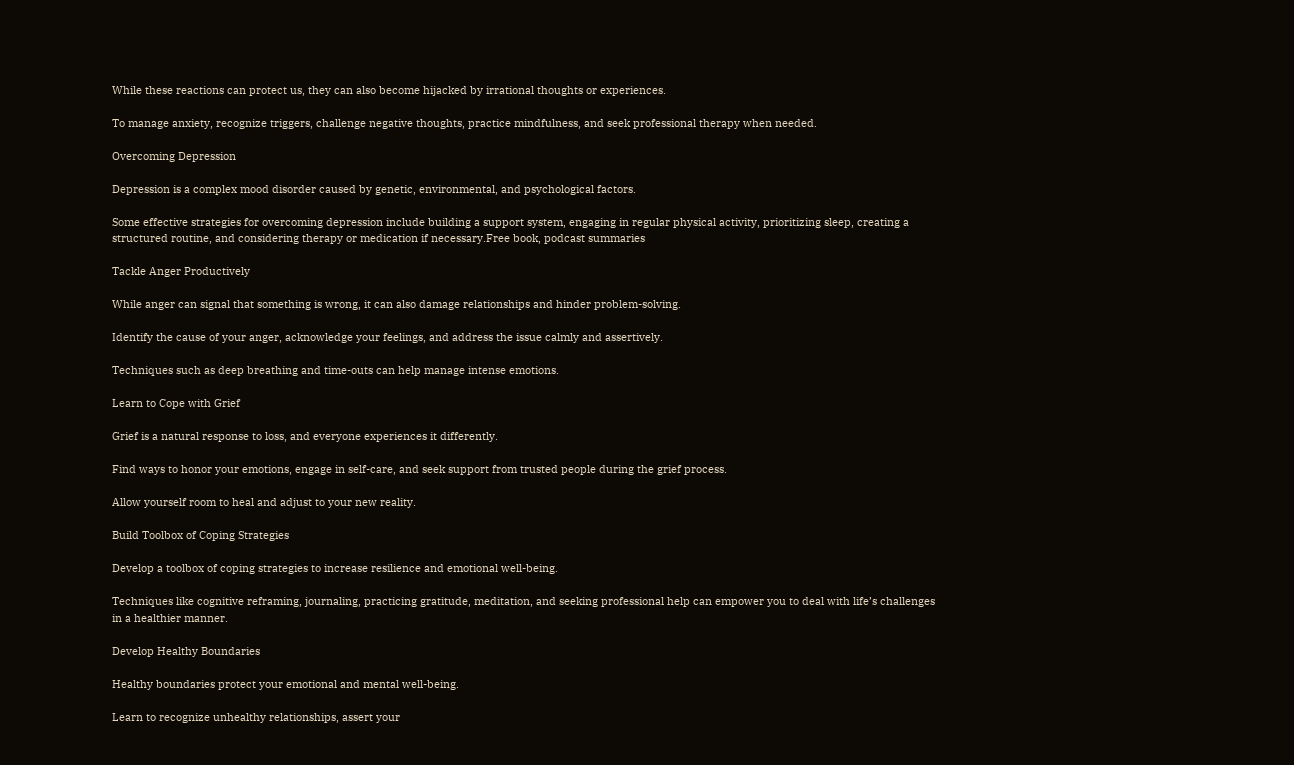While these reactions can protect us, they can also become hijacked by irrational thoughts or experiences.

To manage anxiety, recognize triggers, challenge negative thoughts, practice mindfulness, and seek professional therapy when needed.

Overcoming Depression

Depression is a complex mood disorder caused by genetic, environmental, and psychological factors.

Some effective strategies for overcoming depression include building a support system, engaging in regular physical activity, prioritizing sleep, creating a structured routine, and considering therapy or medication if necessary.Free book, podcast summaries

Tackle Anger Productively

While anger can signal that something is wrong, it can also damage relationships and hinder problem-solving.

Identify the cause of your anger, acknowledge your feelings, and address the issue calmly and assertively.

Techniques such as deep breathing and time-outs can help manage intense emotions.

Learn to Cope with Grief

Grief is a natural response to loss, and everyone experiences it differently.

Find ways to honor your emotions, engage in self-care, and seek support from trusted people during the grief process.

Allow yourself room to heal and adjust to your new reality.

Build Toolbox of Coping Strategies

Develop a toolbox of coping strategies to increase resilience and emotional well-being.

Techniques like cognitive reframing, journaling, practicing gratitude, meditation, and seeking professional help can empower you to deal with life’s challenges in a healthier manner.

Develop Healthy Boundaries

Healthy boundaries protect your emotional and mental well-being.

Learn to recognize unhealthy relationships, assert your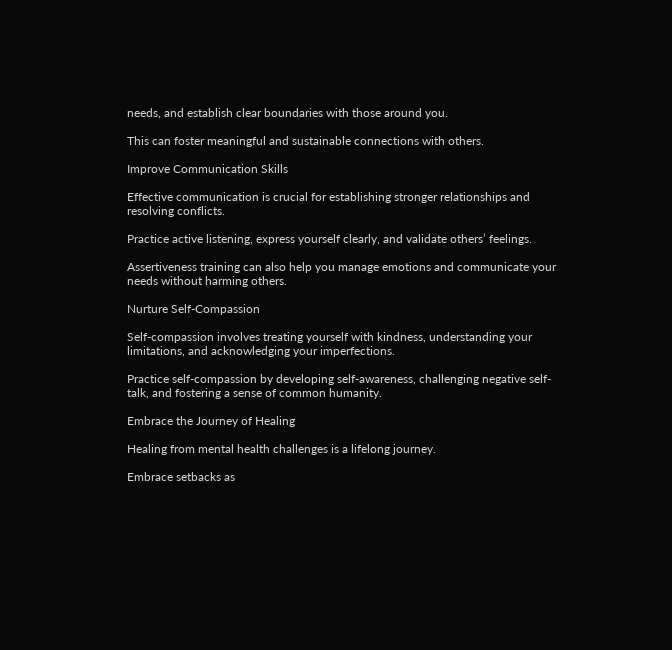needs, and establish clear boundaries with those around you.

This can foster meaningful and sustainable connections with others.

Improve Communication Skills

Effective communication is crucial for establishing stronger relationships and resolving conflicts.

Practice active listening, express yourself clearly, and validate others’ feelings.

Assertiveness training can also help you manage emotions and communicate your needs without harming others.

Nurture Self-Compassion

Self-compassion involves treating yourself with kindness, understanding your limitations, and acknowledging your imperfections.

Practice self-compassion by developing self-awareness, challenging negative self-talk, and fostering a sense of common humanity.

Embrace the Journey of Healing

Healing from mental health challenges is a lifelong journey.

Embrace setbacks as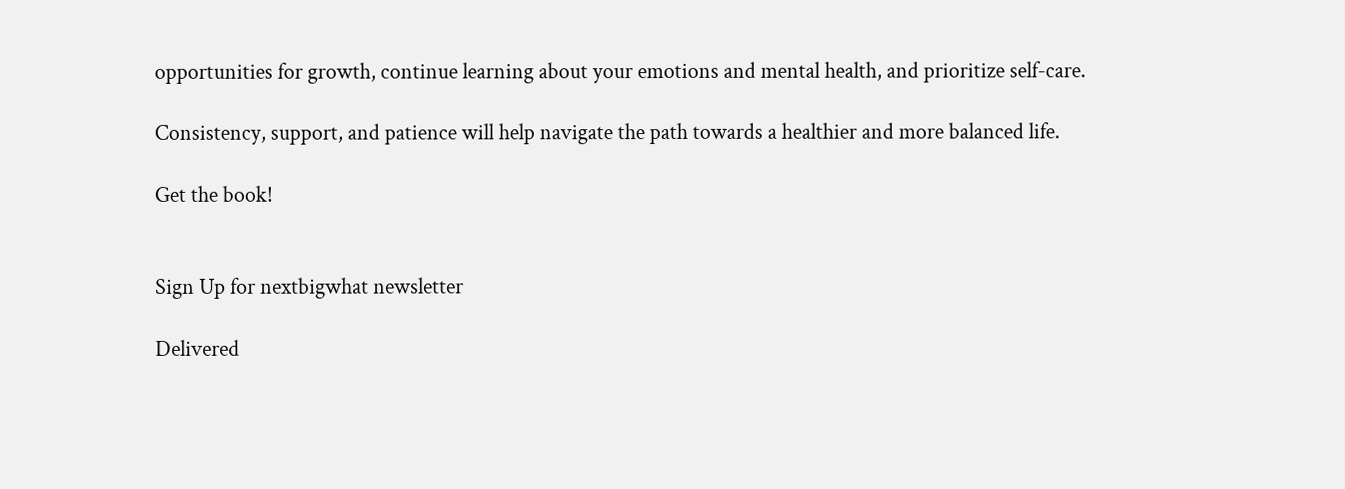opportunities for growth, continue learning about your emotions and mental health, and prioritize self-care.

Consistency, support, and patience will help navigate the path towards a healthier and more balanced life.

Get the book!


Sign Up for nextbigwhat newsletter

Delivered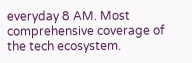everyday 8 AM. Most comprehensive coverage of the tech ecosystem.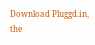Download Pluggd.in, the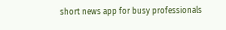short news app for busy professionals